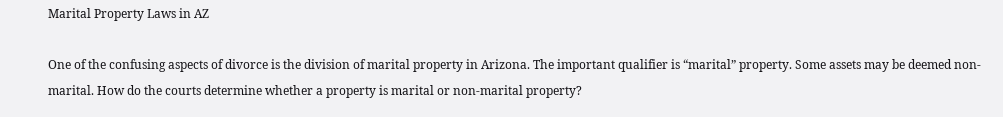Marital Property Laws in AZ

One of the confusing aspects of divorce is the division of marital property in Arizona. The important qualifier is “marital” property. Some assets may be deemed non-marital. How do the courts determine whether a property is marital or non-marital property?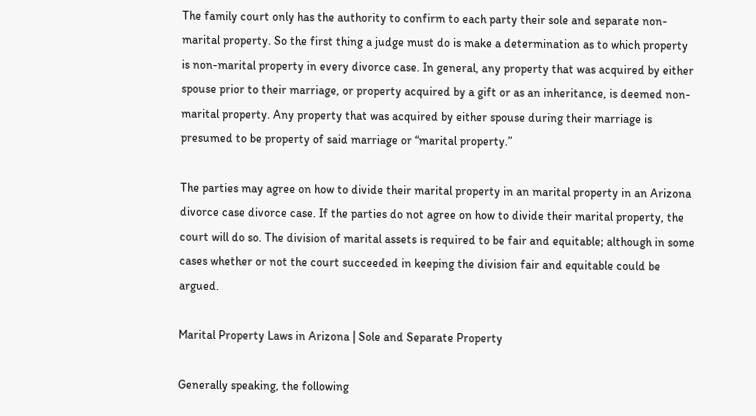The family court only has the authority to confirm to each party their sole and separate non-marital property. So the first thing a judge must do is make a determination as to which property is non-marital property in every divorce case. In general, any property that was acquired by either spouse prior to their marriage, or property acquired by a gift or as an inheritance, is deemed non-marital property. Any property that was acquired by either spouse during their marriage is presumed to be property of said marriage or “marital property.”

The parties may agree on how to divide their marital property in an marital property in an Arizona divorce case divorce case. If the parties do not agree on how to divide their marital property, the court will do so. The division of marital assets is required to be fair and equitable; although in some cases whether or not the court succeeded in keeping the division fair and equitable could be argued.

Marital Property Laws in Arizona | Sole and Separate Property

Generally speaking, the following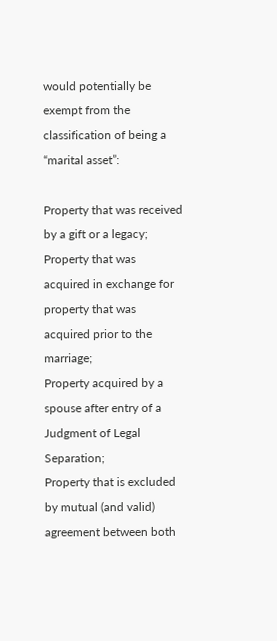would potentially be exempt from the classification of being a “marital asset”:

Property that was received by a gift or a legacy;
Property that was acquired in exchange for property that was acquired prior to the marriage;
Property acquired by a spouse after entry of a Judgment of Legal Separation;
Property that is excluded by mutual (and valid) agreement between both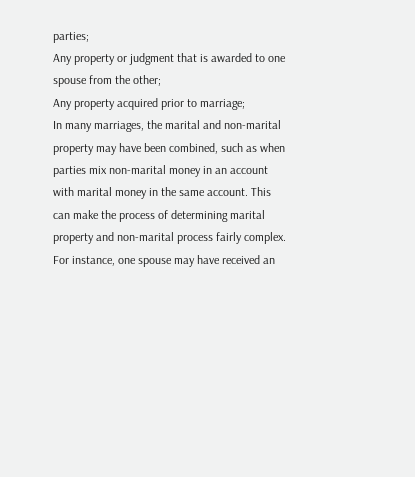parties;
Any property or judgment that is awarded to one spouse from the other;
Any property acquired prior to marriage;
In many marriages, the marital and non-marital property may have been combined, such as when parties mix non-marital money in an account with marital money in the same account. This can make the process of determining marital property and non-marital process fairly complex. For instance, one spouse may have received an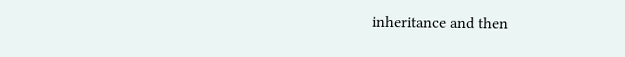inheritance and then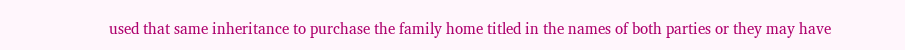used that same inheritance to purchase the family home titled in the names of both parties or they may have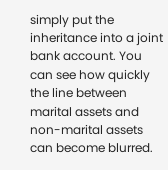simply put the inheritance into a joint bank account. You can see how quickly the line between marital assets and non-marital assets can become blurred.